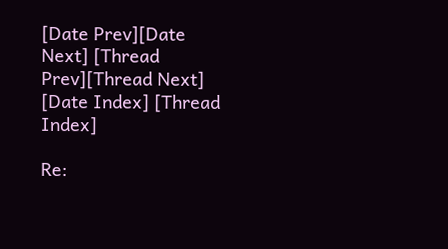[Date Prev][Date Next] [Thread Prev][Thread Next] [Date Index] [Thread Index]

Re: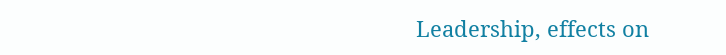Leadership, effects on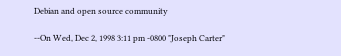Debian and open source community

--On Wed, Dec 2, 1998 3:11 pm -0800 "Joseph Carter"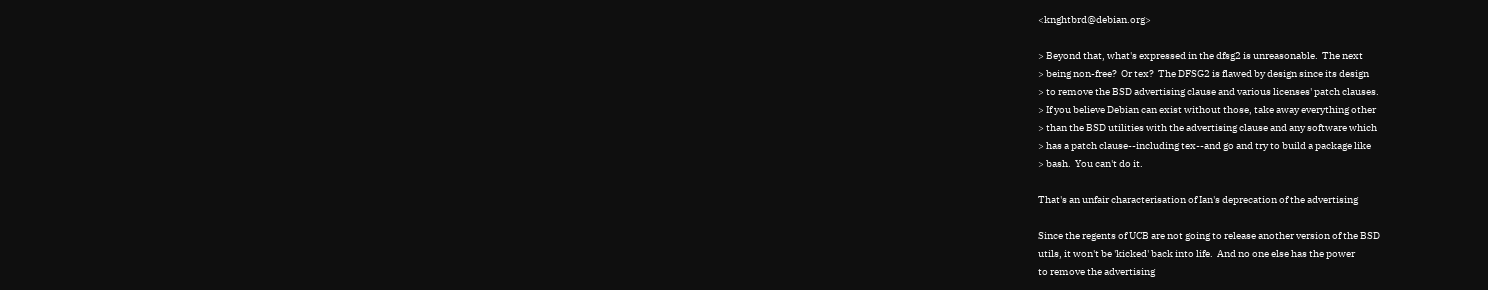<knghtbrd@debian.org>

> Beyond that, what's expressed in the dfsg2 is unreasonable.  The next
> being non-free?  Or tex?  The DFSG2 is flawed by design since its design
> to remove the BSD advertising clause and various licenses' patch clauses.
> If you believe Debian can exist without those, take away everything other
> than the BSD utilities with the advertising clause and any software which
> has a patch clause--including tex--and go and try to build a package like
> bash.  You can't do it.

That's an unfair characterisation of Ian's deprecation of the advertising

Since the regents of UCB are not going to release another version of the BSD
utils, it won't be 'kicked' back into life.  And no one else has the power
to remove the advertising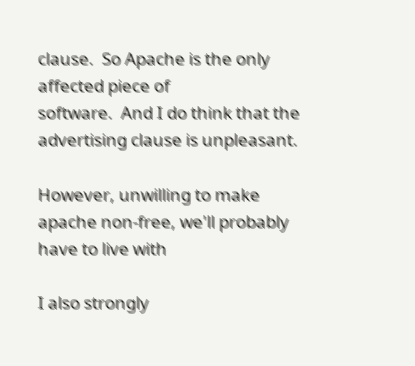clause.  So Apache is the only affected piece of
software.  And I do think that the advertising clause is unpleasant.

However, unwilling to make apache non-free, we'll probably have to live with

I also strongly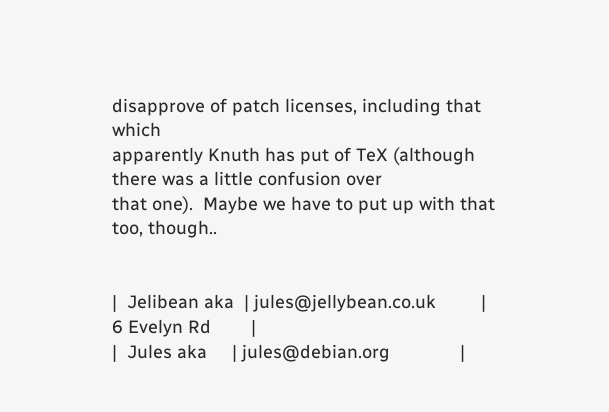disapprove of patch licenses, including that which
apparently Knuth has put of TeX (although there was a little confusion over
that one).  Maybe we have to put up with that too, though..


|  Jelibean aka  | jules@jellybean.co.uk         |  6 Evelyn Rd        |
|  Jules aka     | jules@debian.org              |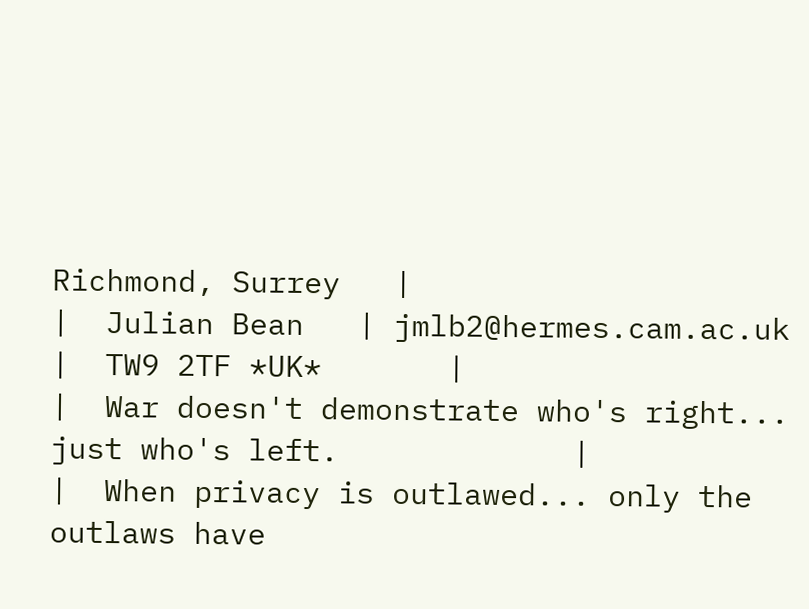Richmond, Surrey   |
|  Julian Bean   | jmlb2@hermes.cam.ac.uk        |  TW9 2TF *UK*       |
|  War doesn't demonstrate who's right... just who's left.             |
|  When privacy is outlawed... only the outlaws have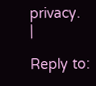privacy.          |

Reply to: